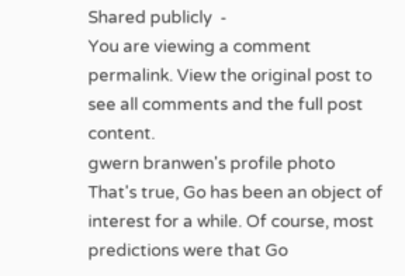Shared publicly  -
You are viewing a comment permalink. View the original post to see all comments and the full post content.
gwern branwen's profile photo
That's true, Go has been an object of interest for a while. Of course, most predictions were that Go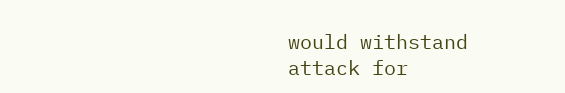would withstand attack for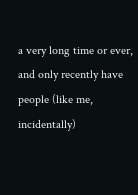a very long time or ever, and only recently have people (like me, incidentally)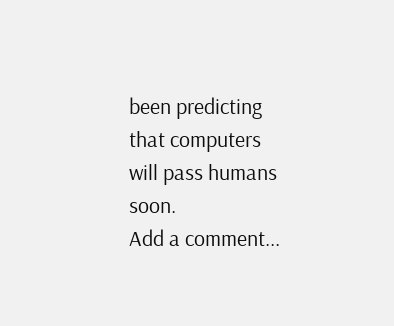been predicting that computers will pass humans soon.
Add a comment...